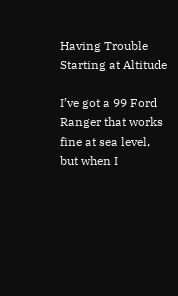Having Trouble Starting at Altitude

I’ve got a 99 Ford Ranger that works fine at sea level, but when I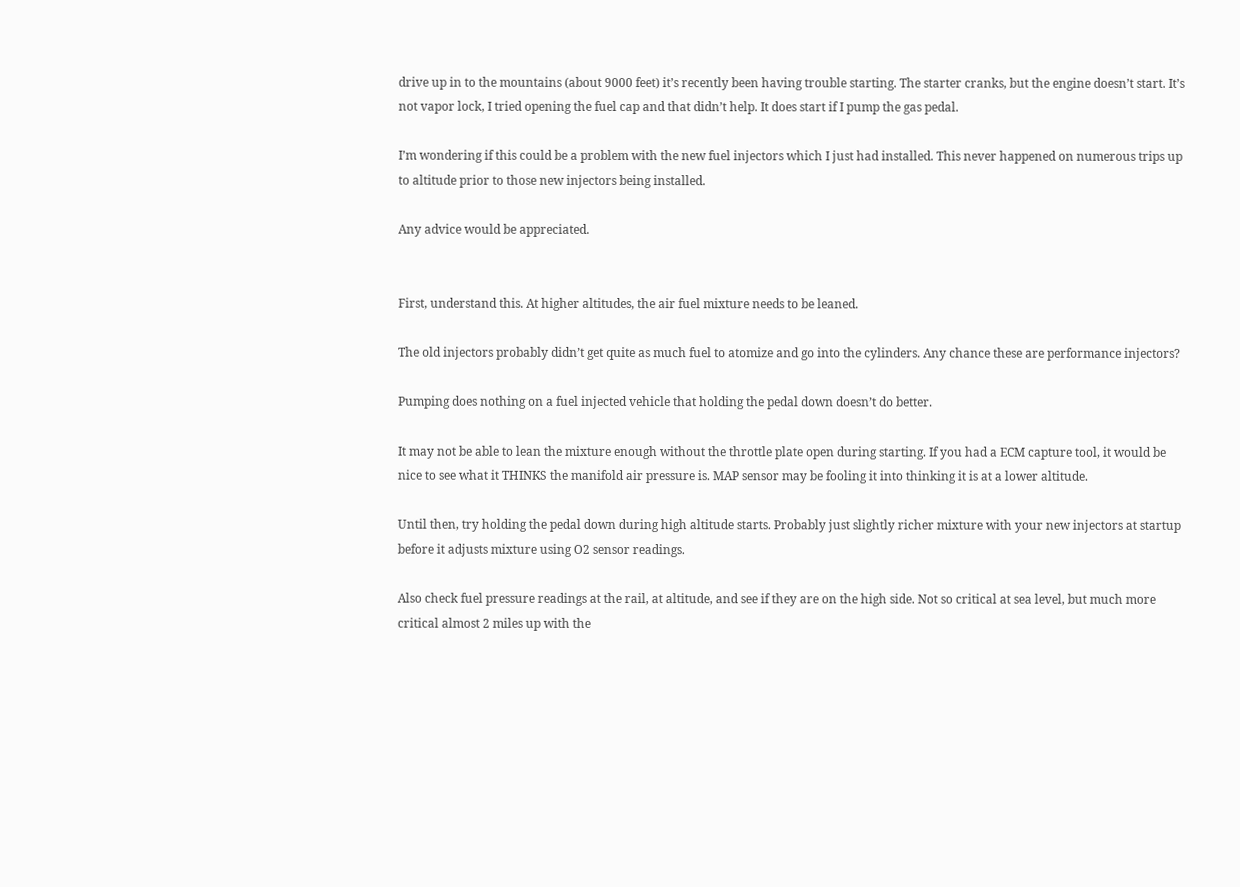drive up in to the mountains (about 9000 feet) it’s recently been having trouble starting. The starter cranks, but the engine doesn’t start. It’s not vapor lock, I tried opening the fuel cap and that didn’t help. It does start if I pump the gas pedal.

I’m wondering if this could be a problem with the new fuel injectors which I just had installed. This never happened on numerous trips up to altitude prior to those new injectors being installed.

Any advice would be appreciated.


First, understand this. At higher altitudes, the air fuel mixture needs to be leaned.

The old injectors probably didn’t get quite as much fuel to atomize and go into the cylinders. Any chance these are performance injectors?

Pumping does nothing on a fuel injected vehicle that holding the pedal down doesn’t do better.

It may not be able to lean the mixture enough without the throttle plate open during starting. If you had a ECM capture tool, it would be nice to see what it THINKS the manifold air pressure is. MAP sensor may be fooling it into thinking it is at a lower altitude.

Until then, try holding the pedal down during high altitude starts. Probably just slightly richer mixture with your new injectors at startup before it adjusts mixture using O2 sensor readings.

Also check fuel pressure readings at the rail, at altitude, and see if they are on the high side. Not so critical at sea level, but much more critical almost 2 miles up with the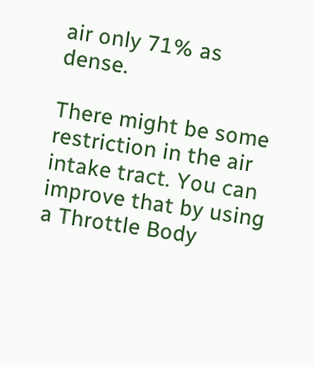air only 71% as dense.

There might be some restriction in the air intake tract. You can improve that by using a Throttle Body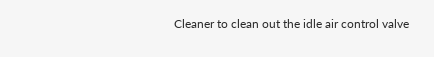Cleaner to clean out the idle air control valve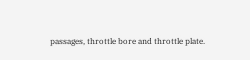passages, throttle bore and throttle plate.